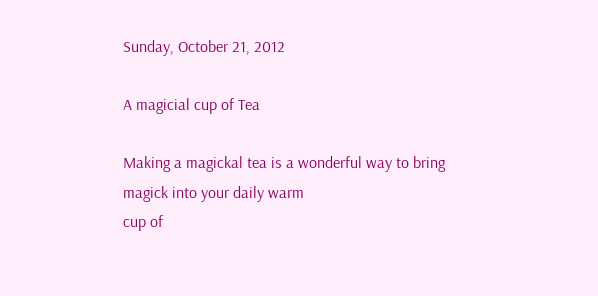Sunday, October 21, 2012

A magicial cup of Tea

Making a magickal tea is a wonderful way to bring magick into your daily warm
cup of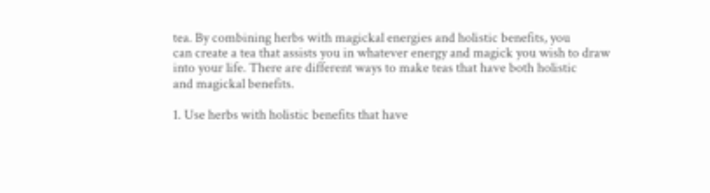tea. By combining herbs with magickal energies and holistic benefits, you
can create a tea that assists you in whatever energy and magick you wish to draw
into your life. There are different ways to make teas that have both holistic
and magickal benefits.

1. Use herbs with holistic benefits that have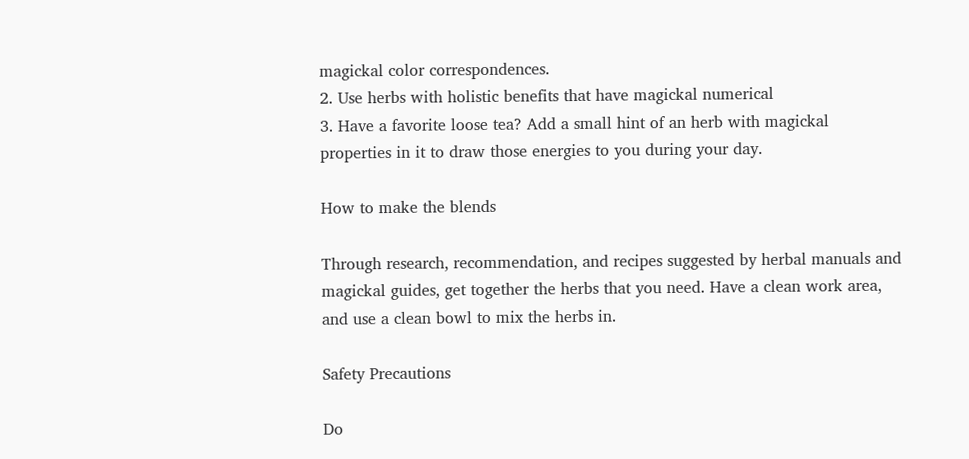magickal color correspondences.
2. Use herbs with holistic benefits that have magickal numerical
3. Have a favorite loose tea? Add a small hint of an herb with magickal
properties in it to draw those energies to you during your day.

How to make the blends

Through research, recommendation, and recipes suggested by herbal manuals and
magickal guides, get together the herbs that you need. Have a clean work area,
and use a clean bowl to mix the herbs in.

Safety Precautions

Do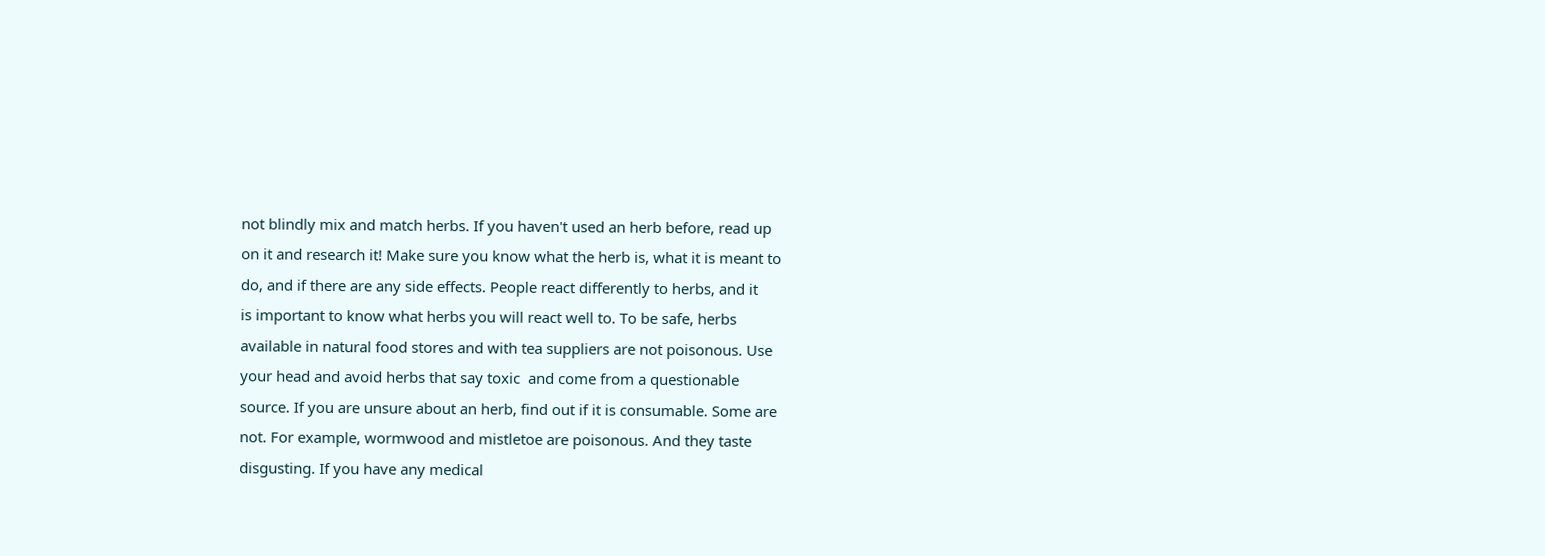not blindly mix and match herbs. If you haven't used an herb before, read up
on it and research it! Make sure you know what the herb is, what it is meant to
do, and if there are any side effects. People react differently to herbs, and it
is important to know what herbs you will react well to. To be safe, herbs
available in natural food stores and with tea suppliers are not poisonous. Use
your head and avoid herbs that say toxic  and come from a questionable
source. If you are unsure about an herb, find out if it is consumable. Some are
not. For example, wormwood and mistletoe are poisonous. And they taste
disgusting. If you have any medical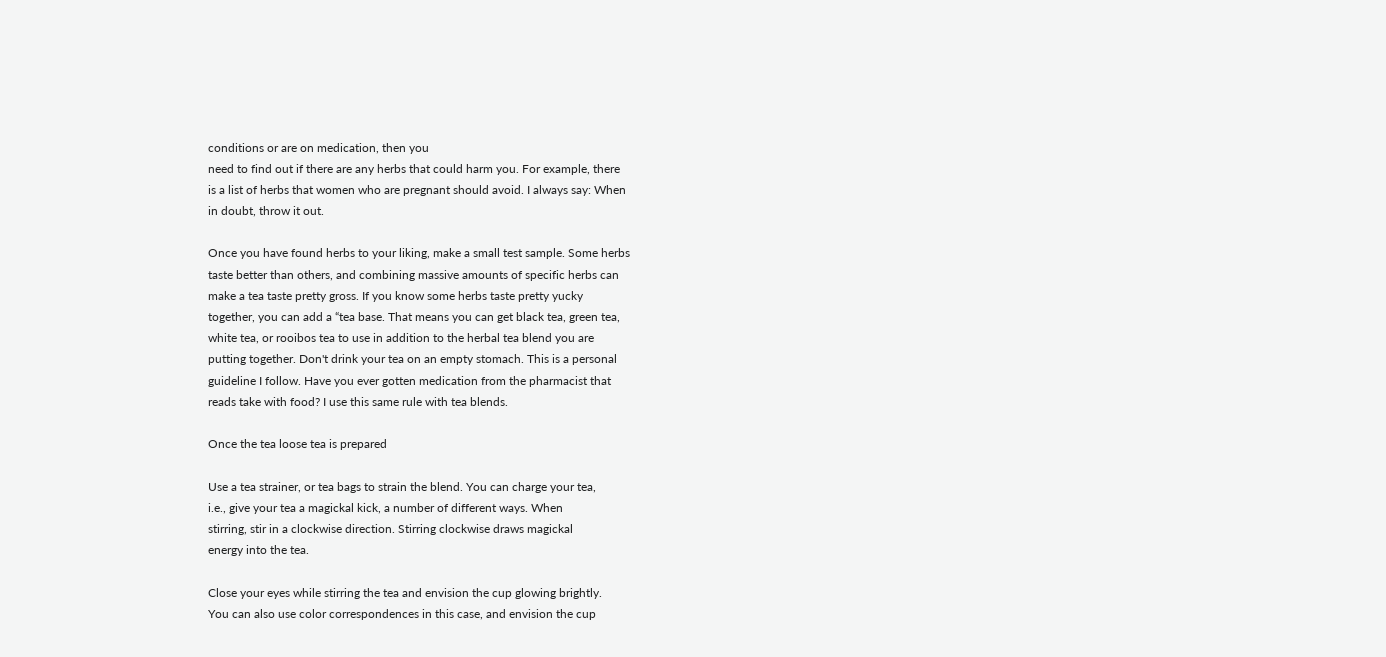conditions or are on medication, then you
need to find out if there are any herbs that could harm you. For example, there
is a list of herbs that women who are pregnant should avoid. I always say: When
in doubt, throw it out.

Once you have found herbs to your liking, make a small test sample. Some herbs
taste better than others, and combining massive amounts of specific herbs can
make a tea taste pretty gross. If you know some herbs taste pretty yucky
together, you can add a “tea base. That means you can get black tea, green tea,
white tea, or rooibos tea to use in addition to the herbal tea blend you are
putting together. Don't drink your tea on an empty stomach. This is a personal
guideline I follow. Have you ever gotten medication from the pharmacist that
reads take with food? I use this same rule with tea blends.

Once the tea loose tea is prepared

Use a tea strainer, or tea bags to strain the blend. You can charge your tea,
i.e., give your tea a magickal kick, a number of different ways. When
stirring, stir in a clockwise direction. Stirring clockwise draws magickal
energy into the tea.

Close your eyes while stirring the tea and envision the cup glowing brightly.
You can also use color correspondences in this case, and envision the cup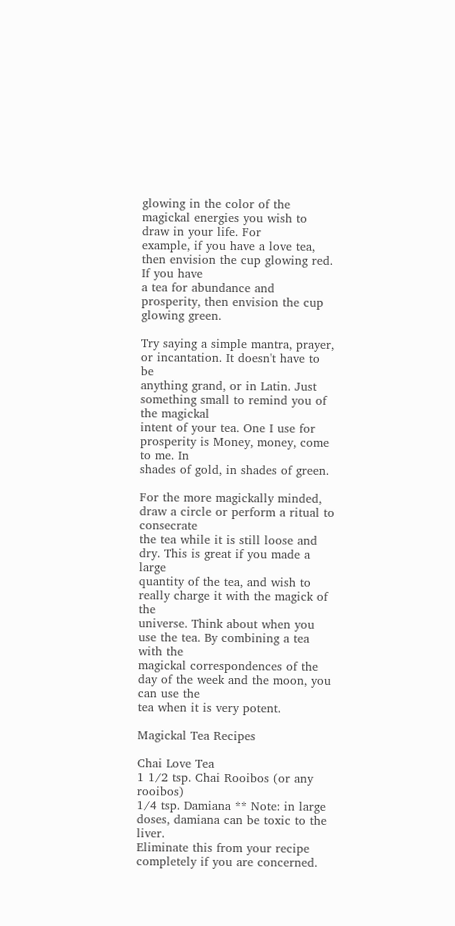glowing in the color of the magickal energies you wish to draw in your life. For
example, if you have a love tea, then envision the cup glowing red. If you have
a tea for abundance and prosperity, then envision the cup glowing green.

Try saying a simple mantra, prayer, or incantation. It doesn't have to be
anything grand, or in Latin. Just something small to remind you of the magickal
intent of your tea. One I use for prosperity is Money, money, come to me. In
shades of gold, in shades of green.

For the more magickally minded, draw a circle or perform a ritual to consecrate
the tea while it is still loose and dry. This is great if you made a large
quantity of the tea, and wish to really charge it with the magick of the
universe. Think about when you use the tea. By combining a tea with the
magickal correspondences of the day of the week and the moon, you can use the
tea when it is very potent.

Magickal Tea Recipes

Chai Love Tea
1 1/2 tsp. Chai Rooibos (or any rooibos)
1/4 tsp. Damiana ** Note: in large doses, damiana can be toxic to the liver.
Eliminate this from your recipe completely if you are concerned.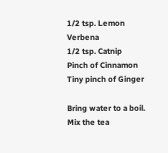1/2 tsp. Lemon Verbena
1/2 tsp. Catnip
Pinch of Cinnamon
Tiny pinch of Ginger

Bring water to a boil. Mix the tea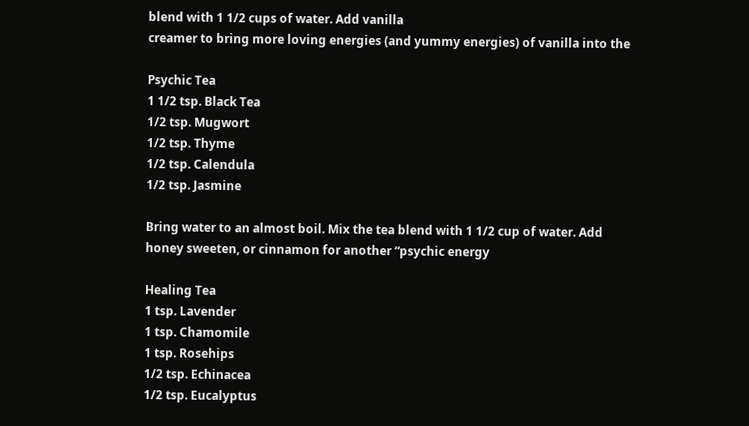blend with 1 1/2 cups of water. Add vanilla
creamer to bring more loving energies (and yummy energies) of vanilla into the

Psychic Tea
1 1/2 tsp. Black Tea
1/2 tsp. Mugwort
1/2 tsp. Thyme
1/2 tsp. Calendula
1/2 tsp. Jasmine

Bring water to an almost boil. Mix the tea blend with 1 1/2 cup of water. Add
honey sweeten, or cinnamon for another “psychic energy

Healing Tea
1 tsp. Lavender
1 tsp. Chamomile
1 tsp. Rosehips
1/2 tsp. Echinacea
1/2 tsp. Eucalyptus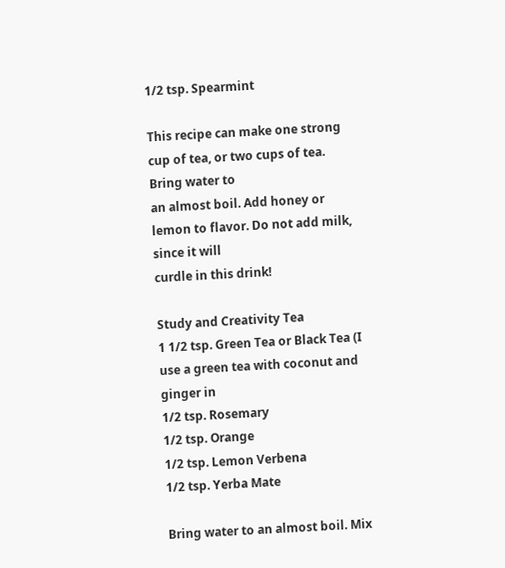1/2 tsp. Spearmint

This recipe can make one strong cup of tea, or two cups of tea. Bring water to
an almost boil. Add honey or lemon to flavor. Do not add milk, since it will
curdle in this drink!

Study and Creativity Tea
1 1/2 tsp. Green Tea or Black Tea (I use a green tea with coconut and ginger in
1/2 tsp. Rosemary
1/2 tsp. Orange
1/2 tsp. Lemon Verbena
1/2 tsp. Yerba Mate

Bring water to an almost boil. Mix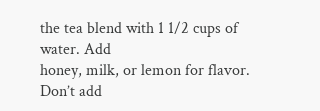the tea blend with 1 1/2 cups of water. Add
honey, milk, or lemon for flavor. Don’t add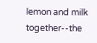lemon and milk together--the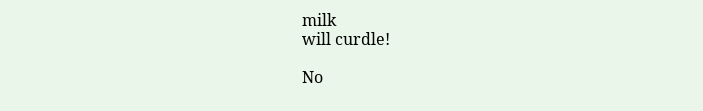milk
will curdle!

No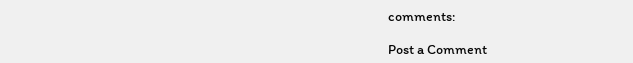comments:

Post a Comment